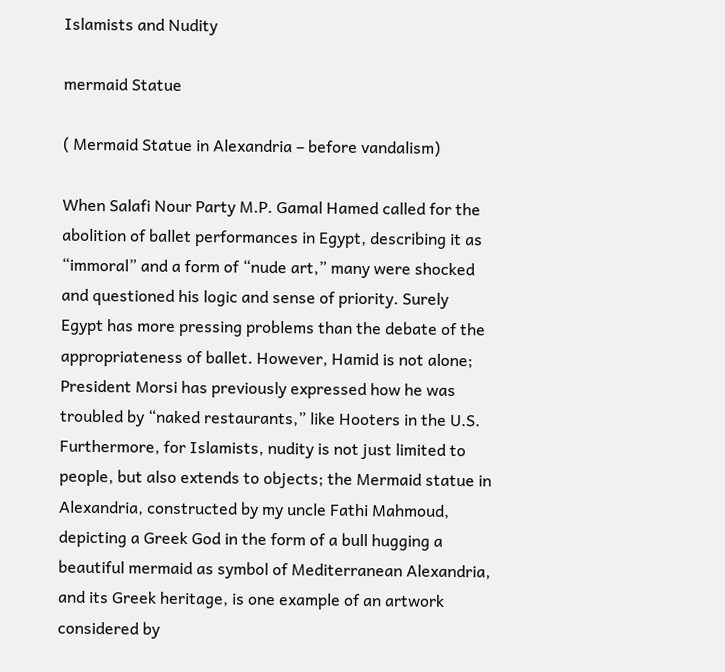Islamists and Nudity

mermaid Statue

( Mermaid Statue in Alexandria – before vandalism)

When Salafi Nour Party M.P. Gamal Hamed called for the abolition of ballet performances in Egypt, describing it as “immoral” and a form of “nude art,” many were shocked and questioned his logic and sense of priority. Surely Egypt has more pressing problems than the debate of the appropriateness of ballet. However, Hamid is not alone; President Morsi has previously expressed how he was troubled by “naked restaurants,” like Hooters in the U.S.  Furthermore, for Islamists, nudity is not just limited to people, but also extends to objects; the Mermaid statue in Alexandria, constructed by my uncle Fathi Mahmoud, depicting a Greek God in the form of a bull hugging a beautiful mermaid as symbol of Mediterranean Alexandria, and its Greek heritage, is one example of an artwork considered by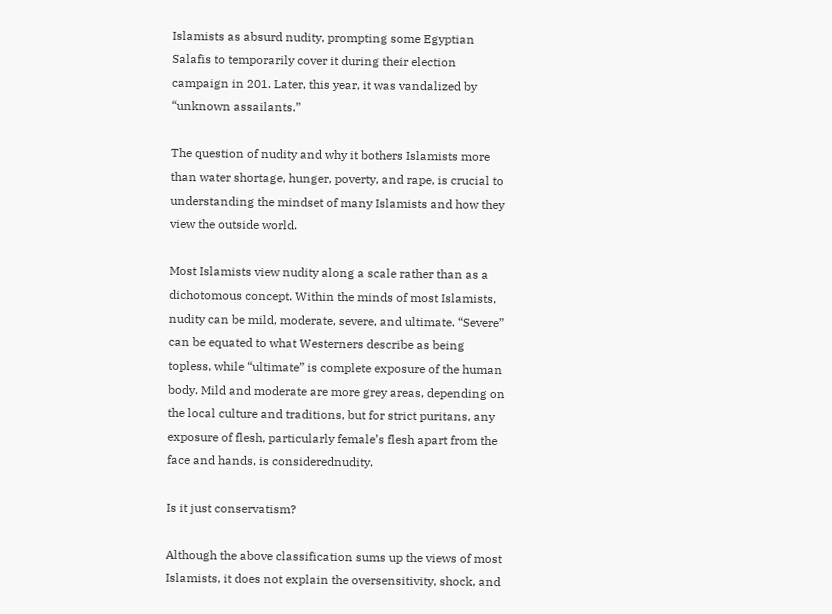Islamists as absurd nudity, prompting some Egyptian Salafis to temporarily cover it during their election campaign in 201. Later, this year, it was vandalized by “unknown assailants.”

The question of nudity and why it bothers Islamists more than water shortage, hunger, poverty, and rape, is crucial to understanding the mindset of many Islamists and how they view the outside world.

Most Islamists view nudity along a scale rather than as a dichotomous concept. Within the minds of most Islamists, nudity can be mild, moderate, severe, and ultimate. “Severe” can be equated to what Westerners describe as being topless, while “ultimate” is complete exposure of the human body. Mild and moderate are more grey areas, depending on the local culture and traditions, but for strict puritans, any exposure of flesh, particularly female’s flesh apart from the face and hands, is considerednudity.

Is it just conservatism?

Although the above classification sums up the views of most Islamists, it does not explain the oversensitivity, shock, and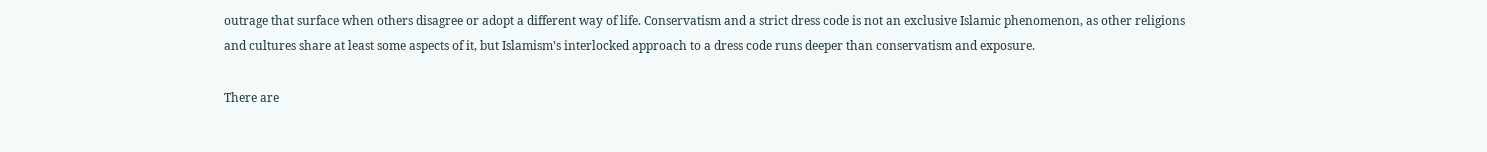outrage that surface when others disagree or adopt a different way of life. Conservatism and a strict dress code is not an exclusive Islamic phenomenon, as other religions and cultures share at least some aspects of it, but Islamism’s interlocked approach to a dress code runs deeper than conservatism and exposure.

There are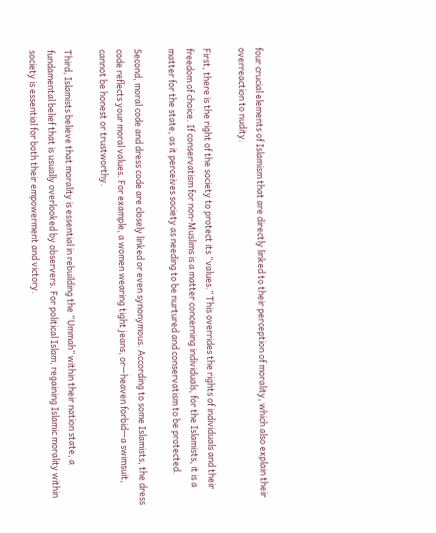four crucial elements of Islamism that are directly linked to their perception of morality, which also explain their overreaction to nudity.

First, there is the right of the society to protect its “values.” This overrides the rights of individuals and their freedom of choice. If conservatism for non-Muslims is a matter concerning individuals, for the Islamists, it is a matter for the state, as it perceives society as needing to be nurtured and conservatism to be protected.

Second, moral code and dress code are closely linked or even synonymous. According to some Islamists, the dress code reflects your moral values. For example, a women wearing tight jeans, or—heaven forbid—a swimsuit, cannot be honest or trustworthy.

Third, Islamists believe that morality is essential in rebuilding the “Ummah” within their nation state, a fundamental belief that is usually overlooked by observers. For political Islam, regaining Islamic morality within society is essential for both their empowerment and victory.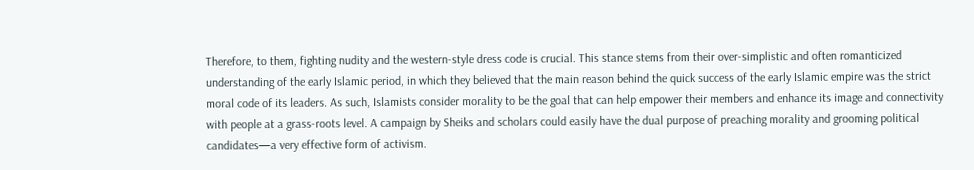Therefore, to them, fighting nudity and the western-style dress code is crucial. This stance stems from their over-simplistic and often romanticized understanding of the early Islamic period, in which they believed that the main reason behind the quick success of the early Islamic empire was the strict moral code of its leaders. As such, Islamists consider morality to be the goal that can help empower their members and enhance its image and connectivity with people at a grass-roots level. A campaign by Sheiks and scholars could easily have the dual purpose of preaching morality and grooming political candidates—a very effective form of activism.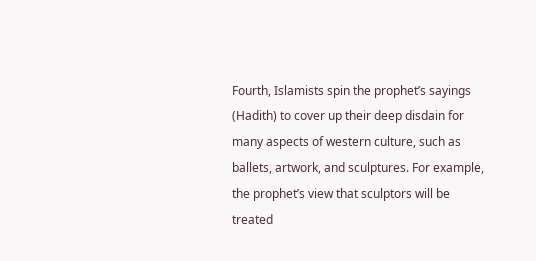Fourth, Islamists spin the prophet’s sayings (Hadith) to cover up their deep disdain for many aspects of western culture, such as ballets, artwork, and sculptures. For example, the prophet’s view that sculptors will be treated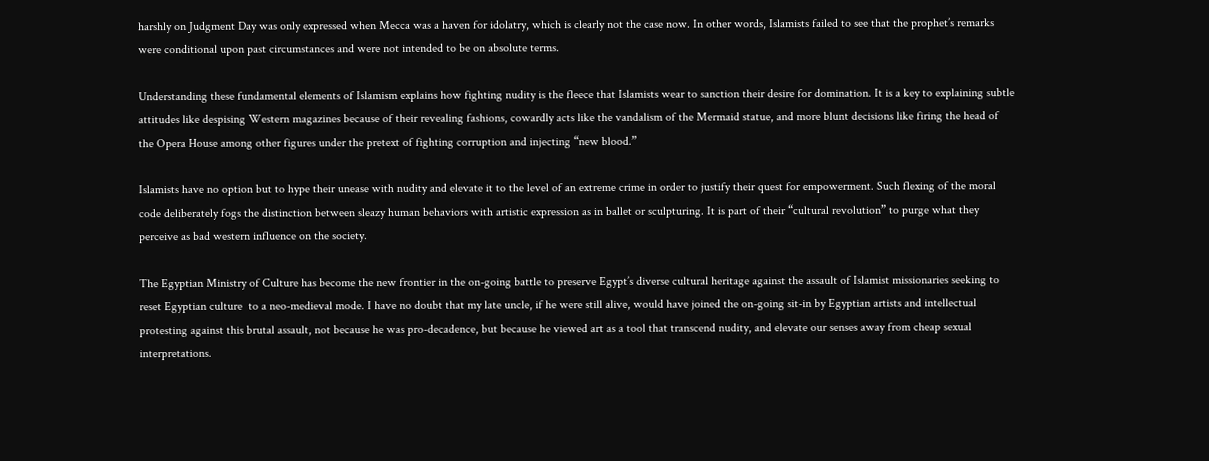harshly on Judgment Day was only expressed when Mecca was a haven for idolatry, which is clearly not the case now. In other words, Islamists failed to see that the prophet’s remarks were conditional upon past circumstances and were not intended to be on absolute terms.

Understanding these fundamental elements of Islamism explains how fighting nudity is the fleece that Islamists wear to sanction their desire for domination. It is a key to explaining subtle attitudes like despising Western magazines because of their revealing fashions, cowardly acts like the vandalism of the Mermaid statue, and more blunt decisions like firing the head of the Opera House among other figures under the pretext of fighting corruption and injecting “new blood.”

Islamists have no option but to hype their unease with nudity and elevate it to the level of an extreme crime in order to justify their quest for empowerment. Such flexing of the moral code deliberately fogs the distinction between sleazy human behaviors with artistic expression as in ballet or sculpturing. It is part of their “cultural revolution” to purge what they perceive as bad western influence on the society.

The Egyptian Ministry of Culture has become the new frontier in the on-going battle to preserve Egypt’s diverse cultural heritage against the assault of Islamist missionaries seeking to reset Egyptian culture  to a neo-medieval mode. I have no doubt that my late uncle, if he were still alive, would have joined the on-going sit-in by Egyptian artists and intellectual protesting against this brutal assault, not because he was pro-decadence, but because he viewed art as a tool that transcend nudity, and elevate our senses away from cheap sexual interpretations.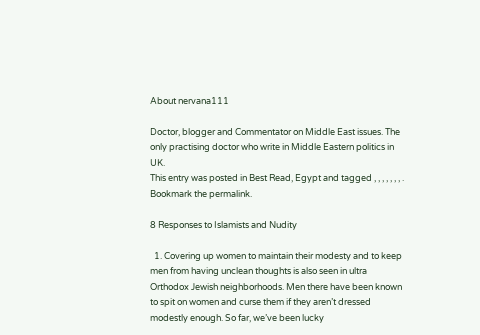About nervana111

Doctor, blogger and Commentator on Middle East issues. The only practising doctor who write in Middle Eastern politics in UK.
This entry was posted in Best Read, Egypt and tagged , , , , , , , . Bookmark the permalink.

8 Responses to Islamists and Nudity

  1. Covering up women to maintain their modesty and to keep men from having unclean thoughts is also seen in ultra Orthodox Jewish neighborhoods. Men there have been known to spit on women and curse them if they aren’t dressed modestly enough. So far, we’ve been lucky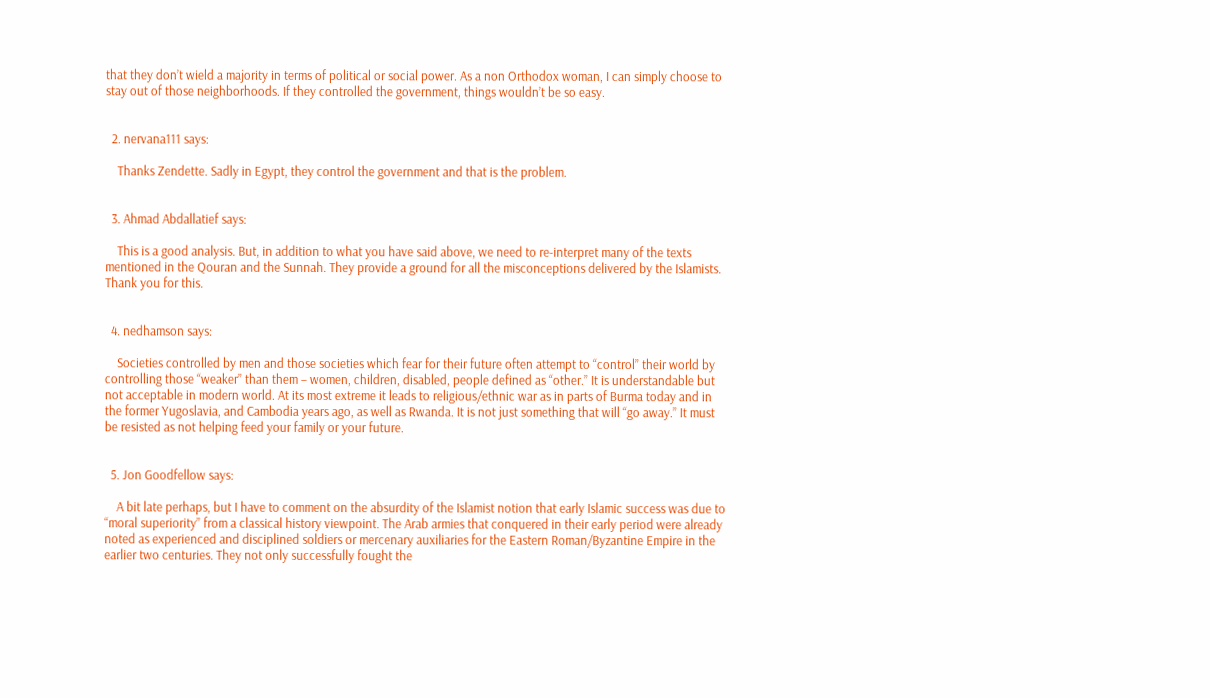that they don’t wield a majority in terms of political or social power. As a non Orthodox woman, I can simply choose to stay out of those neighborhoods. If they controlled the government, things wouldn’t be so easy.


  2. nervana111 says:

    Thanks Zendette. Sadly in Egypt, they control the government and that is the problem.


  3. Ahmad Abdallatief says:

    This is a good analysis. But, in addition to what you have said above, we need to re-interpret many of the texts mentioned in the Qouran and the Sunnah. They provide a ground for all the misconceptions delivered by the Islamists. Thank you for this.


  4. nedhamson says:

    Societies controlled by men and those societies which fear for their future often attempt to “control” their world by controlling those “weaker” than them – women, children, disabled, people defined as “other.” It is understandable but not acceptable in modern world. At its most extreme it leads to religious/ethnic war as in parts of Burma today and in the former Yugoslavia, and Cambodia years ago, as well as Rwanda. It is not just something that will “go away.” It must be resisted as not helping feed your family or your future.


  5. Jon Goodfellow says:

    A bit late perhaps, but I have to comment on the absurdity of the Islamist notion that early Islamic success was due to “moral superiority” from a classical history viewpoint. The Arab armies that conquered in their early period were already noted as experienced and disciplined soldiers or mercenary auxiliaries for the Eastern Roman/Byzantine Empire in the earlier two centuries. They not only successfully fought the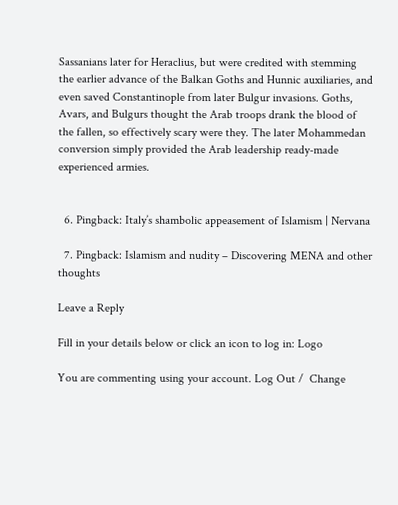Sassanians later for Heraclius, but were credited with stemming the earlier advance of the Balkan Goths and Hunnic auxiliaries, and even saved Constantinople from later Bulgur invasions. Goths, Avars, and Bulgurs thought the Arab troops drank the blood of the fallen, so effectively scary were they. The later Mohammedan conversion simply provided the Arab leadership ready-made experienced armies.


  6. Pingback: Italy’s shambolic appeasement of Islamism | Nervana

  7. Pingback: Islamism and nudity – Discovering MENA and other thoughts

Leave a Reply

Fill in your details below or click an icon to log in: Logo

You are commenting using your account. Log Out /  Change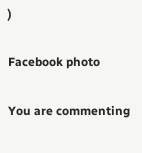)

Facebook photo

You are commenting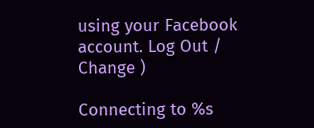using your Facebook account. Log Out /  Change )

Connecting to %s